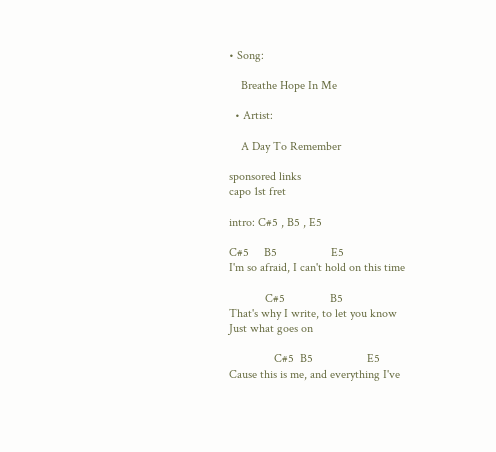• Song:

    Breathe Hope In Me

  • Artist:

    A Day To Remember

sponsored links
capo 1st fret

intro: C#5 , B5 , E5

C#5     B5                  E5
I'm so afraid, I can't hold on this time

            C#5               B5
That's why I write, to let you know
Just what goes on

               C#5  B5                  E5
Cause this is me, and everything I've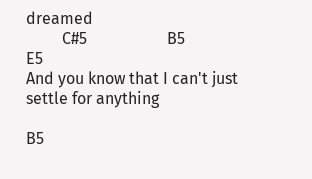dreamed
         C#5                    B5                 E5
And you know that I can't just settle for anything

B5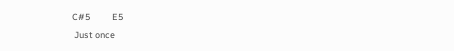C#5           E5
 Just once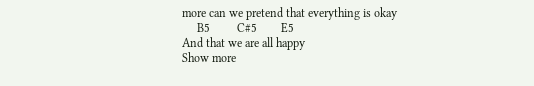more can we pretend that everything is okay
     B5         C#5        E5
And that we are all happy
Show more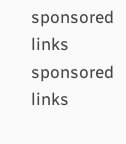sponsored links
sponsored links